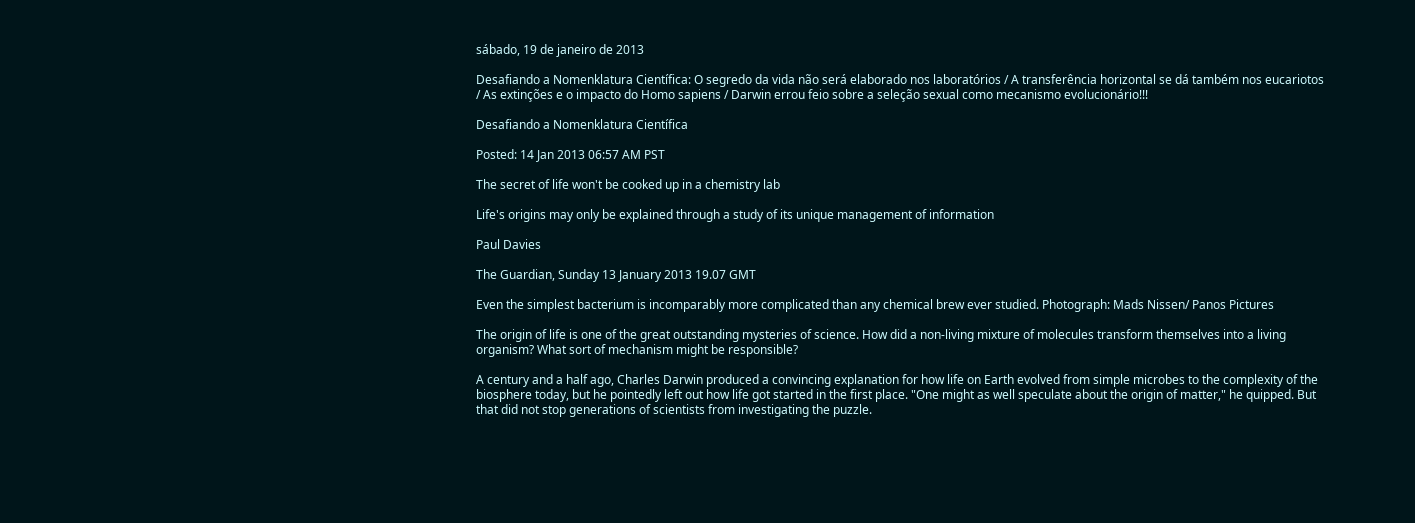sábado, 19 de janeiro de 2013

Desafiando a Nomenklatura Científica: O segredo da vida não será elaborado nos laboratórios / A transferência horizontal se dá também nos eucariotos / As extinções e o impacto do Homo sapiens / Darwin errou feio sobre a seleção sexual como mecanismo evolucionário!!!

Desafiando a Nomenklatura Científica

Posted: 14 Jan 2013 06:57 AM PST

The secret of life won't be cooked up in a chemistry lab

Life's origins may only be explained through a study of its unique management of information

Paul Davies

The Guardian, Sunday 13 January 2013 19.07 GMT

Even the simplest bacterium is incomparably more complicated than any chemical brew ever studied. Photograph: Mads Nissen/ Panos Pictures

The origin of life is one of the great outstanding mysteries of science. How did a non-living mixture of molecules transform themselves into a living organism? What sort of mechanism might be responsible?

A century and a half ago, Charles Darwin produced a convincing explanation for how life on Earth evolved from simple microbes to the complexity of the biosphere today, but he pointedly left out how life got started in the first place. "One might as well speculate about the origin of matter," he quipped. But that did not stop generations of scientists from investigating the puzzle.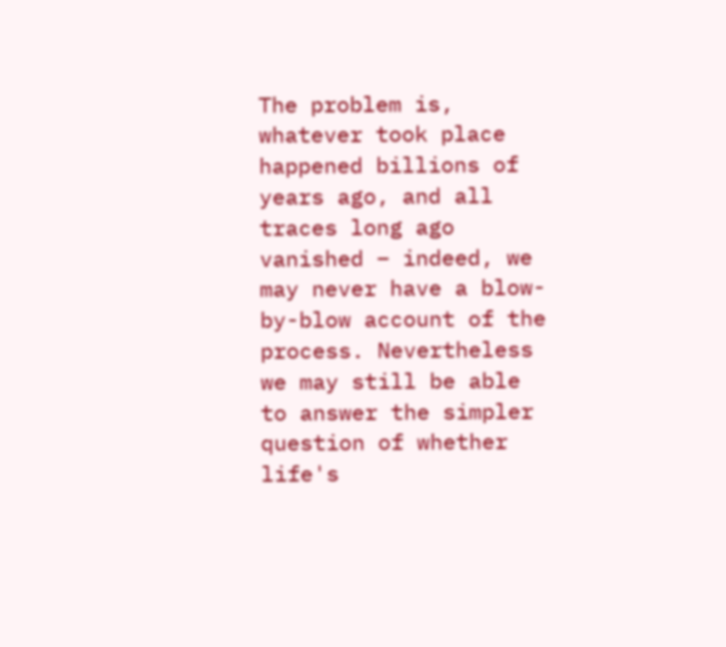The problem is, whatever took place happened billions of years ago, and all traces long ago vanished – indeed, we may never have a blow-by-blow account of the process. Nevertheless we may still be able to answer the simpler question of whether life's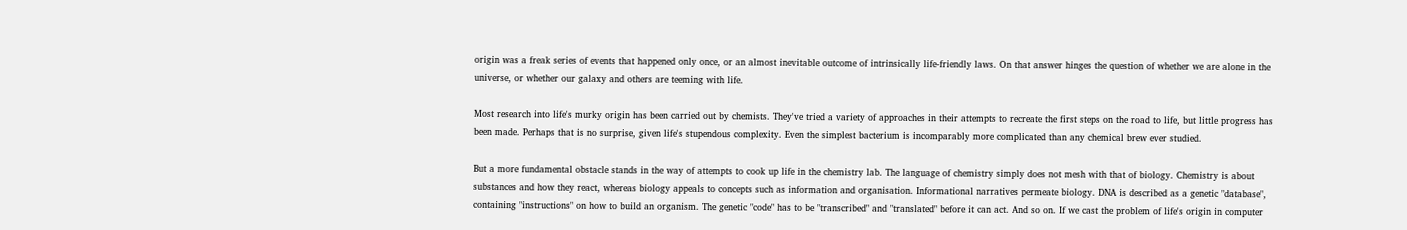origin was a freak series of events that happened only once, or an almost inevitable outcome of intrinsically life-friendly laws. On that answer hinges the question of whether we are alone in the universe, or whether our galaxy and others are teeming with life.

Most research into life's murky origin has been carried out by chemists. They've tried a variety of approaches in their attempts to recreate the first steps on the road to life, but little progress has been made. Perhaps that is no surprise, given life's stupendous complexity. Even the simplest bacterium is incomparably more complicated than any chemical brew ever studied.

But a more fundamental obstacle stands in the way of attempts to cook up life in the chemistry lab. The language of chemistry simply does not mesh with that of biology. Chemistry is about substances and how they react, whereas biology appeals to concepts such as information and organisation. Informational narratives permeate biology. DNA is described as a genetic "database", containing "instructions" on how to build an organism. The genetic "code" has to be "transcribed" and "translated" before it can act. And so on. If we cast the problem of life's origin in computer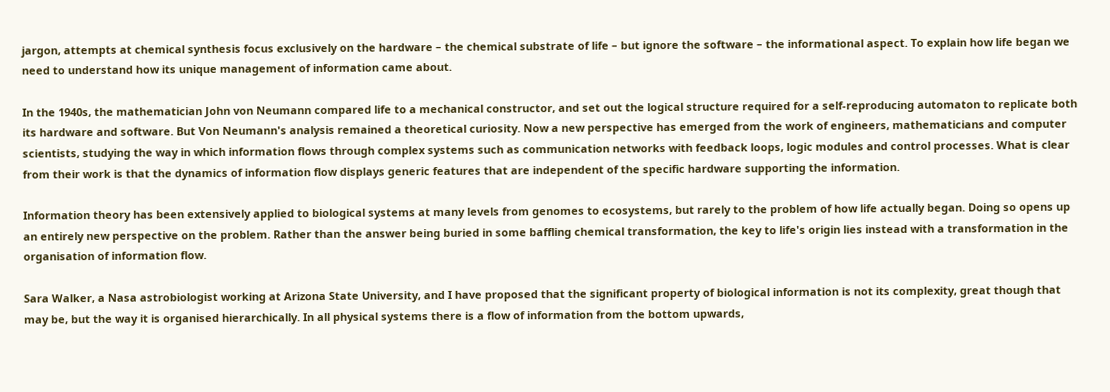jargon, attempts at chemical synthesis focus exclusively on the hardware – the chemical substrate of life – but ignore the software – the informational aspect. To explain how life began we need to understand how its unique management of information came about.

In the 1940s, the mathematician John von Neumann compared life to a mechanical constructor, and set out the logical structure required for a self-reproducing automaton to replicate both its hardware and software. But Von Neumann's analysis remained a theoretical curiosity. Now a new perspective has emerged from the work of engineers, mathematicians and computer scientists, studying the way in which information flows through complex systems such as communication networks with feedback loops, logic modules and control processes. What is clear from their work is that the dynamics of information flow displays generic features that are independent of the specific hardware supporting the information.

Information theory has been extensively applied to biological systems at many levels from genomes to ecosystems, but rarely to the problem of how life actually began. Doing so opens up an entirely new perspective on the problem. Rather than the answer being buried in some baffling chemical transformation, the key to life's origin lies instead with a transformation in the organisation of information flow.

Sara Walker, a Nasa astrobiologist working at Arizona State University, and I have proposed that the significant property of biological information is not its complexity, great though that may be, but the way it is organised hierarchically. In all physical systems there is a flow of information from the bottom upwards,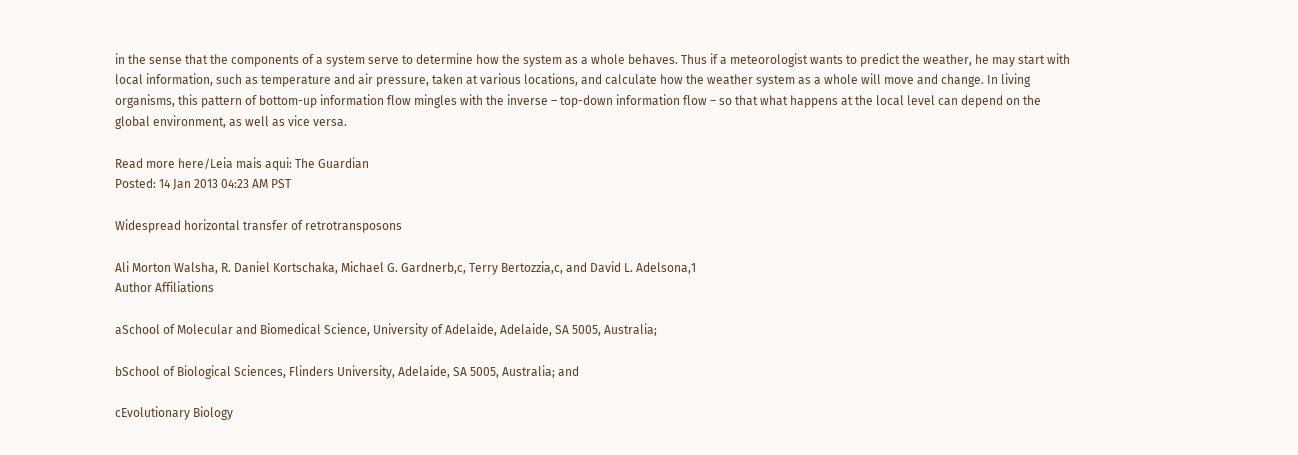in the sense that the components of a system serve to determine how the system as a whole behaves. Thus if a meteorologist wants to predict the weather, he may start with local information, such as temperature and air pressure, taken at various locations, and calculate how the weather system as a whole will move and change. In living organisms, this pattern of bottom-up information flow mingles with the inverse – top-down information flow – so that what happens at the local level can depend on the global environment, as well as vice versa.

Read more here/Leia mais aqui: The Guardian
Posted: 14 Jan 2013 04:23 AM PST

Widespread horizontal transfer of retrotransposons

Ali Morton Walsha, R. Daniel Kortschaka, Michael G. Gardnerb,c, Terry Bertozzia,c, and David L. Adelsona,1
Author Affiliations

aSchool of Molecular and Biomedical Science, University of Adelaide, Adelaide, SA 5005, Australia;

bSchool of Biological Sciences, Flinders University, Adelaide, SA 5005, Australia; and

cEvolutionary Biology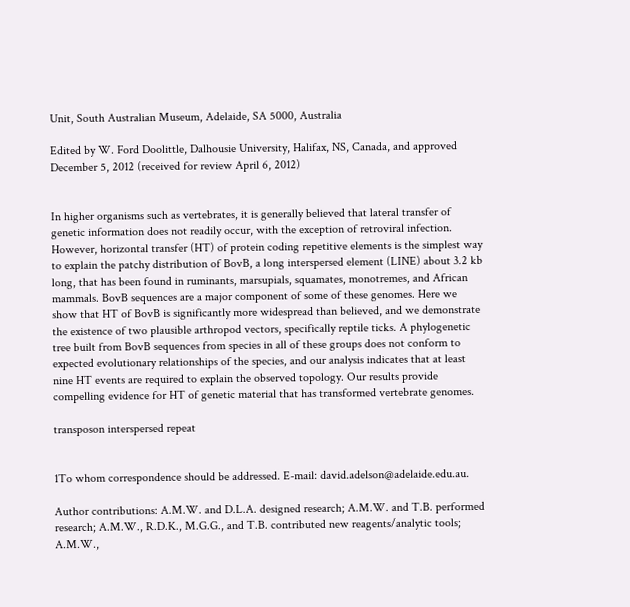Unit, South Australian Museum, Adelaide, SA 5000, Australia

Edited by W. Ford Doolittle, Dalhousie University, Halifax, NS, Canada, and approved December 5, 2012 (received for review April 6, 2012)


In higher organisms such as vertebrates, it is generally believed that lateral transfer of genetic information does not readily occur, with the exception of retroviral infection. However, horizontal transfer (HT) of protein coding repetitive elements is the simplest way to explain the patchy distribution of BovB, a long interspersed element (LINE) about 3.2 kb long, that has been found in ruminants, marsupials, squamates, monotremes, and African mammals. BovB sequences are a major component of some of these genomes. Here we show that HT of BovB is significantly more widespread than believed, and we demonstrate the existence of two plausible arthropod vectors, specifically reptile ticks. A phylogenetic tree built from BovB sequences from species in all of these groups does not conform to expected evolutionary relationships of the species, and our analysis indicates that at least nine HT events are required to explain the observed topology. Our results provide compelling evidence for HT of genetic material that has transformed vertebrate genomes.

transposon interspersed repeat


1To whom correspondence should be addressed. E-mail: david.adelson@adelaide.edu.au.

Author contributions: A.M.W. and D.L.A. designed research; A.M.W. and T.B. performed research; A.M.W., R.D.K., M.G.G., and T.B. contributed new reagents/analytic tools; A.M.W.,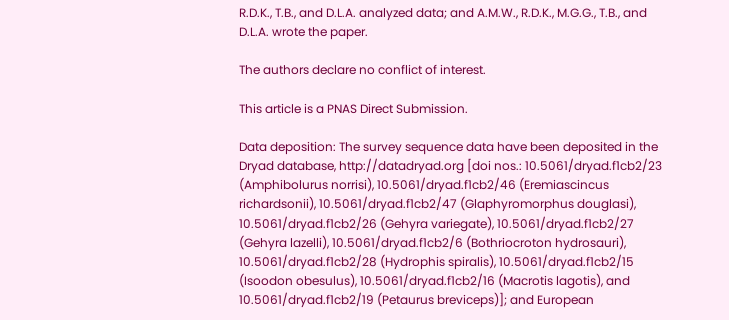R.D.K., T.B., and D.L.A. analyzed data; and A.M.W., R.D.K., M.G.G., T.B., and D.L.A. wrote the paper.

The authors declare no conflict of interest.

This article is a PNAS Direct Submission.

Data deposition: The survey sequence data have been deposited in the Dryad database, http://datadryad.org [doi nos.: 10.5061/dryad.f1cb2/23 (Amphibolurus norrisi), 10.5061/dryad.f1cb2/46 (Eremiascincus richardsonii), 10.5061/dryad.f1cb2/47 (Glaphyromorphus douglasi), 10.5061/dryad.f1cb2/26 (Gehyra variegate), 10.5061/dryad.f1cb2/27 (Gehyra lazelli), 10.5061/dryad.f1cb2/6 (Bothriocroton hydrosauri), 10.5061/dryad.f1cb2/28 (Hydrophis spiralis), 10.5061/dryad.f1cb2/15 (Isoodon obesulus), 10.5061/dryad.f1cb2/16 (Macrotis lagotis), and 10.5061/dryad.f1cb2/19 (Petaurus breviceps)]; and European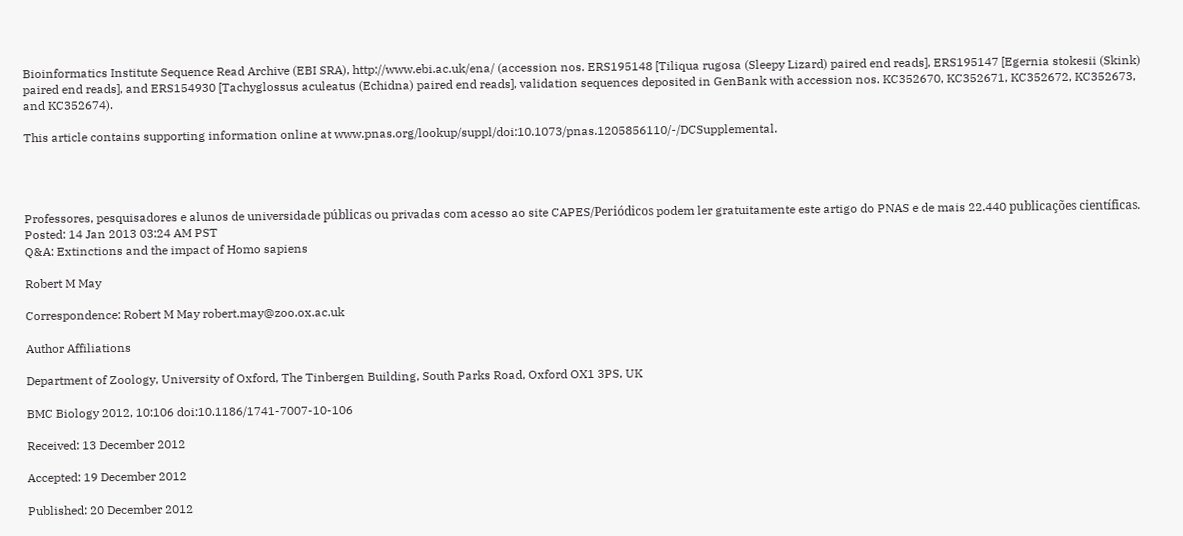Bioinformatics Institute Sequence Read Archive (EBI SRA), http://www.ebi.ac.uk/ena/ (accession nos. ERS195148 [Tiliqua rugosa (Sleepy Lizard) paired end reads], ERS195147 [Egernia stokesii (Skink) paired end reads], and ERS154930 [Tachyglossus aculeatus (Echidna) paired end reads], validation sequences deposited in GenBank with accession nos. KC352670, KC352671, KC352672, KC352673, and KC352674).

This article contains supporting information online at www.pnas.org/lookup/suppl/doi:10.1073/pnas.1205856110/-/DCSupplemental.




Professores, pesquisadores e alunos de universidade públicas ou privadas com acesso ao site CAPES/Periódicos podem ler gratuitamente este artigo do PNAS e de mais 22.440 publicações científicas.
Posted: 14 Jan 2013 03:24 AM PST
Q&A: Extinctions and the impact of Homo sapiens

Robert M May

Correspondence: Robert M May robert.may@zoo.ox.ac.uk

Author Affiliations

Department of Zoology, University of Oxford, The Tinbergen Building, South Parks Road, Oxford OX1 3PS, UK

BMC Biology 2012, 10:106 doi:10.1186/1741-7007-10-106

Received: 13 December 2012

Accepted: 19 December 2012

Published: 20 December 2012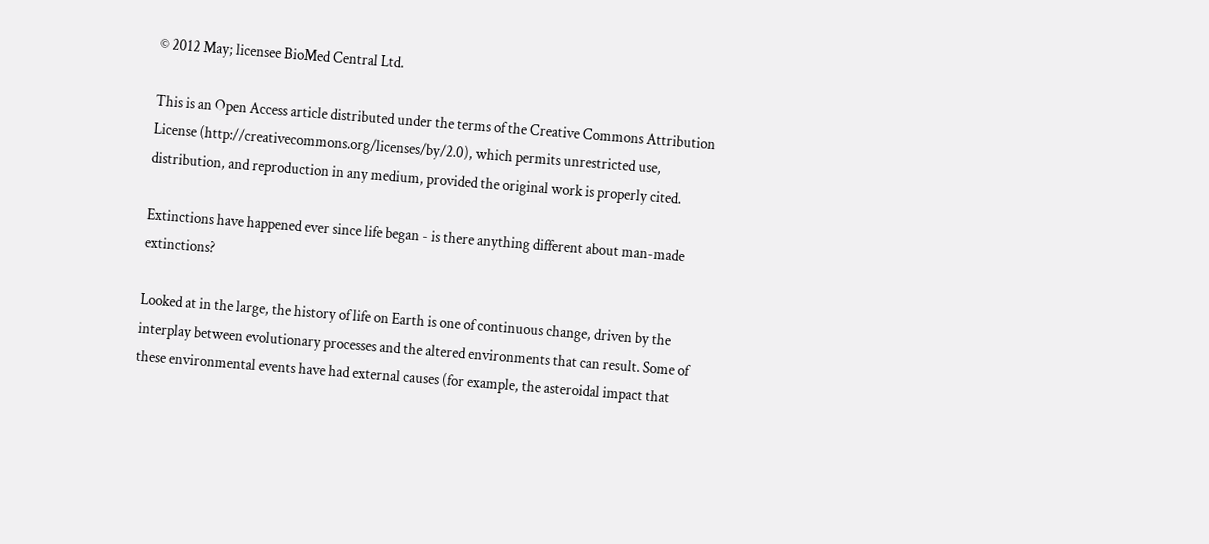© 2012 May; licensee BioMed Central Ltd.

This is an Open Access article distributed under the terms of the Creative Commons Attribution License (http://creativecommons.org/licenses/by/2.0), which permits unrestricted use, distribution, and reproduction in any medium, provided the original work is properly cited.

Extinctions have happened ever since life began - is there anything different about man-made extinctions?

Looked at in the large, the history of life on Earth is one of continuous change, driven by the interplay between evolutionary processes and the altered environments that can result. Some of these environmental events have had external causes (for example, the asteroidal impact that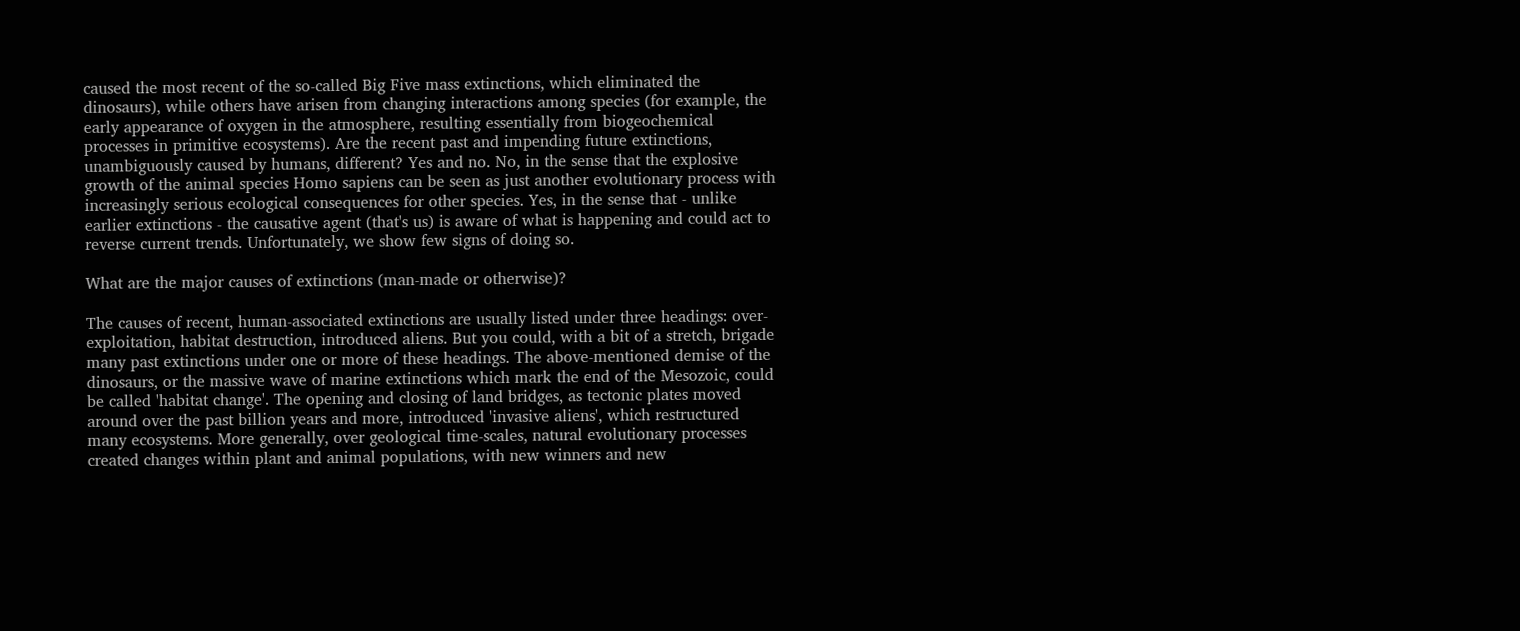caused the most recent of the so-called Big Five mass extinctions, which eliminated the dinosaurs), while others have arisen from changing interactions among species (for example, the early appearance of oxygen in the atmosphere, resulting essentially from biogeochemical processes in primitive ecosystems). Are the recent past and impending future extinctions, unambiguously caused by humans, different? Yes and no. No, in the sense that the explosive growth of the animal species Homo sapiens can be seen as just another evolutionary process with increasingly serious ecological consequences for other species. Yes, in the sense that - unlike earlier extinctions - the causative agent (that's us) is aware of what is happening and could act to reverse current trends. Unfortunately, we show few signs of doing so.

What are the major causes of extinctions (man-made or otherwise)?

The causes of recent, human-associated extinctions are usually listed under three headings: over-exploitation, habitat destruction, introduced aliens. But you could, with a bit of a stretch, brigade many past extinctions under one or more of these headings. The above-mentioned demise of the dinosaurs, or the massive wave of marine extinctions which mark the end of the Mesozoic, could be called 'habitat change'. The opening and closing of land bridges, as tectonic plates moved around over the past billion years and more, introduced 'invasive aliens', which restructured many ecosystems. More generally, over geological time-scales, natural evolutionary processes created changes within plant and animal populations, with new winners and new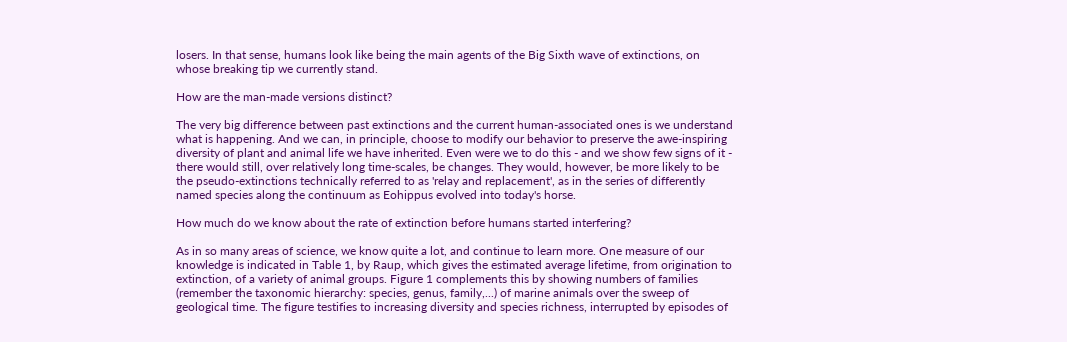losers. In that sense, humans look like being the main agents of the Big Sixth wave of extinctions, on whose breaking tip we currently stand.

How are the man-made versions distinct?

The very big difference between past extinctions and the current human-associated ones is we understand what is happening. And we can, in principle, choose to modify our behavior to preserve the awe-inspiring diversity of plant and animal life we have inherited. Even were we to do this - and we show few signs of it - there would still, over relatively long time-scales, be changes. They would, however, be more likely to be the pseudo-extinctions technically referred to as 'relay and replacement', as in the series of differently named species along the continuum as Eohippus evolved into today's horse.

How much do we know about the rate of extinction before humans started interfering?

As in so many areas of science, we know quite a lot, and continue to learn more. One measure of our knowledge is indicated in Table 1, by Raup, which gives the estimated average lifetime, from origination to extinction, of a variety of animal groups. Figure 1 complements this by showing numbers of families (remember the taxonomic hierarchy: species, genus, family,...) of marine animals over the sweep of geological time. The figure testifies to increasing diversity and species richness, interrupted by episodes of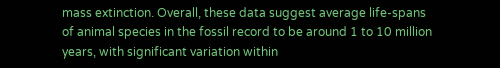mass extinction. Overall, these data suggest average life-spans of animal species in the fossil record to be around 1 to 10 million years, with significant variation within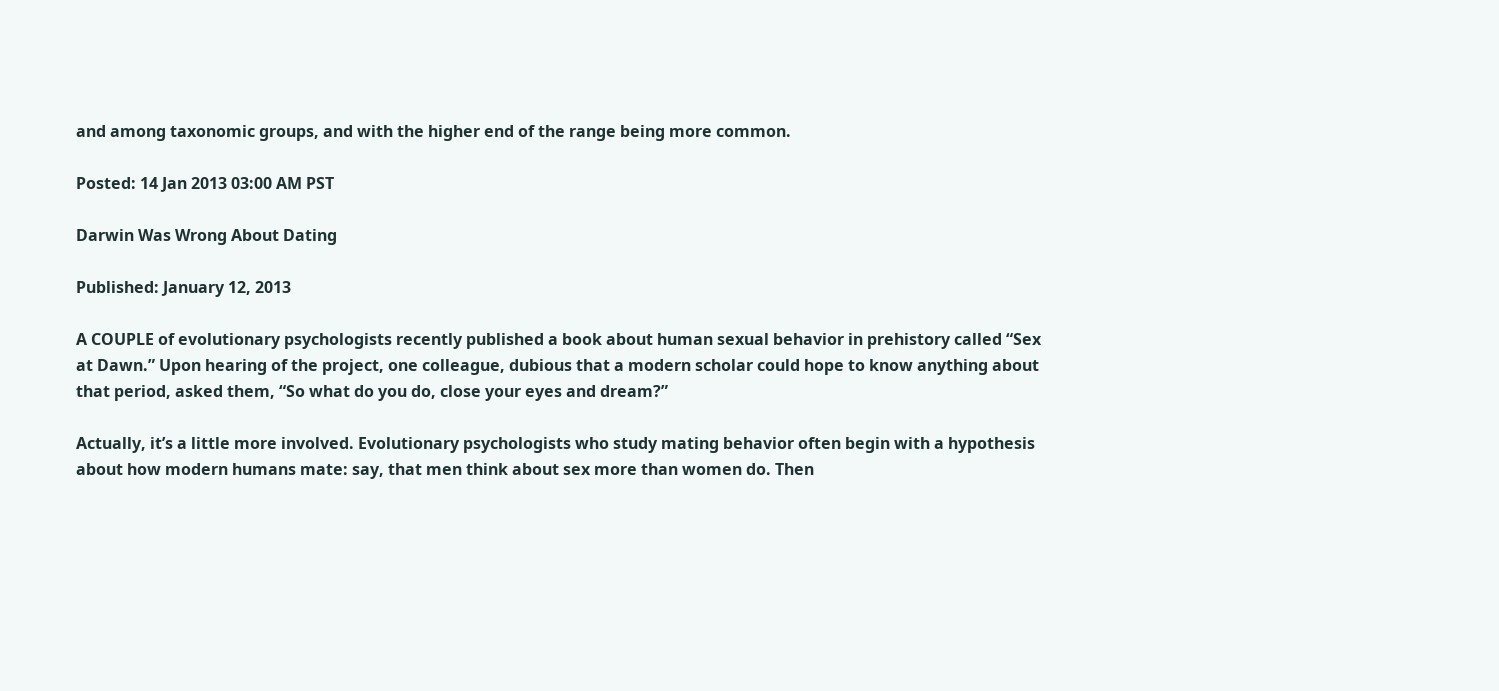and among taxonomic groups, and with the higher end of the range being more common.

Posted: 14 Jan 2013 03:00 AM PST

Darwin Was Wrong About Dating

Published: January 12, 2013

A COUPLE of evolutionary psychologists recently published a book about human sexual behavior in prehistory called “Sex at Dawn.” Upon hearing of the project, one colleague, dubious that a modern scholar could hope to know anything about that period, asked them, “So what do you do, close your eyes and dream?”

Actually, it’s a little more involved. Evolutionary psychologists who study mating behavior often begin with a hypothesis about how modern humans mate: say, that men think about sex more than women do. Then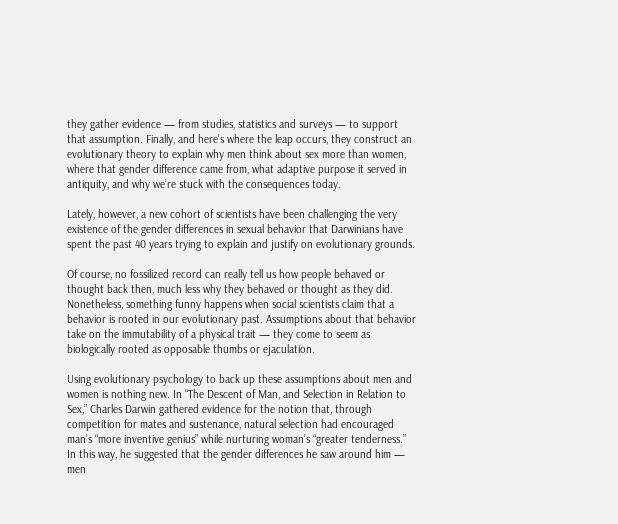they gather evidence — from studies, statistics and surveys — to support that assumption. Finally, and here’s where the leap occurs, they construct an evolutionary theory to explain why men think about sex more than women, where that gender difference came from, what adaptive purpose it served in antiquity, and why we’re stuck with the consequences today.

Lately, however, a new cohort of scientists have been challenging the very existence of the gender differences in sexual behavior that Darwinians have spent the past 40 years trying to explain and justify on evolutionary grounds.

Of course, no fossilized record can really tell us how people behaved or thought back then, much less why they behaved or thought as they did. Nonetheless, something funny happens when social scientists claim that a behavior is rooted in our evolutionary past. Assumptions about that behavior take on the immutability of a physical trait — they come to seem as biologically rooted as opposable thumbs or ejaculation.

Using evolutionary psychology to back up these assumptions about men and women is nothing new. In “The Descent of Man, and Selection in Relation to Sex,” Charles Darwin gathered evidence for the notion that, through competition for mates and sustenance, natural selection had encouraged man’s “more inventive genius” while nurturing woman’s “greater tenderness.” In this way, he suggested that the gender differences he saw around him — men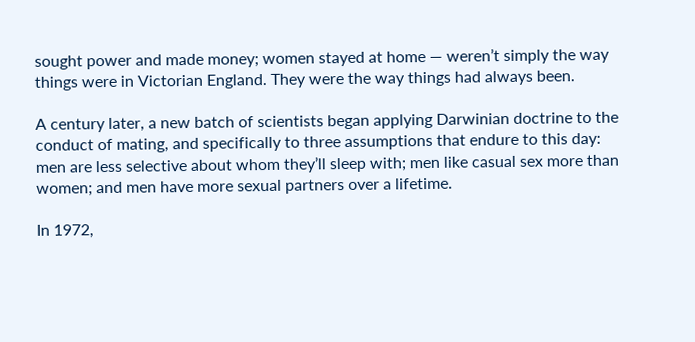sought power and made money; women stayed at home — weren’t simply the way things were in Victorian England. They were the way things had always been.

A century later, a new batch of scientists began applying Darwinian doctrine to the conduct of mating, and specifically to three assumptions that endure to this day: men are less selective about whom they’ll sleep with; men like casual sex more than women; and men have more sexual partners over a lifetime.

In 1972,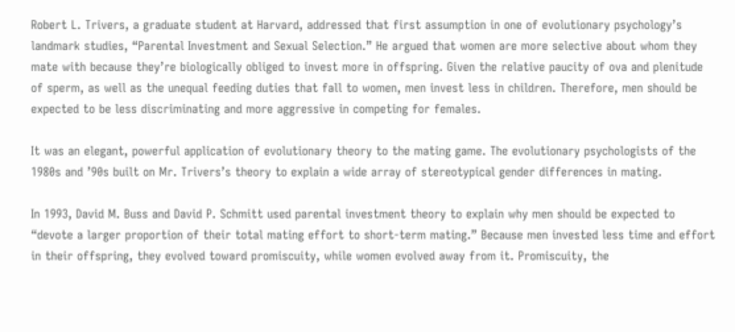Robert L. Trivers, a graduate student at Harvard, addressed that first assumption in one of evolutionary psychology’s landmark studies, “Parental Investment and Sexual Selection.” He argued that women are more selective about whom they mate with because they’re biologically obliged to invest more in offspring. Given the relative paucity of ova and plenitude of sperm, as well as the unequal feeding duties that fall to women, men invest less in children. Therefore, men should be expected to be less discriminating and more aggressive in competing for females.

It was an elegant, powerful application of evolutionary theory to the mating game. The evolutionary psychologists of the 1980s and ’90s built on Mr. Trivers’s theory to explain a wide array of stereotypical gender differences in mating.

In 1993, David M. Buss and David P. Schmitt used parental investment theory to explain why men should be expected to “devote a larger proportion of their total mating effort to short-term mating.” Because men invested less time and effort in their offspring, they evolved toward promiscuity, while women evolved away from it. Promiscuity, the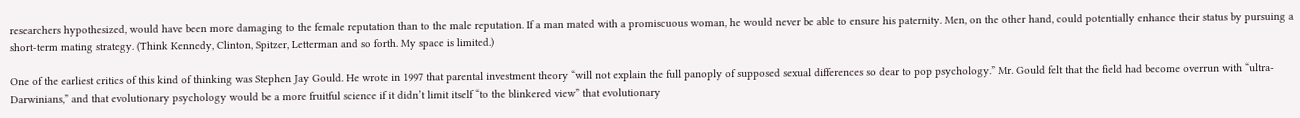researchers hypothesized, would have been more damaging to the female reputation than to the male reputation. If a man mated with a promiscuous woman, he would never be able to ensure his paternity. Men, on the other hand, could potentially enhance their status by pursuing a short-term mating strategy. (Think Kennedy, Clinton, Spitzer, Letterman and so forth. My space is limited.)

One of the earliest critics of this kind of thinking was Stephen Jay Gould. He wrote in 1997 that parental investment theory “will not explain the full panoply of supposed sexual differences so dear to pop psychology.” Mr. Gould felt that the field had become overrun with “ultra-Darwinians,” and that evolutionary psychology would be a more fruitful science if it didn’t limit itself “to the blinkered view” that evolutionary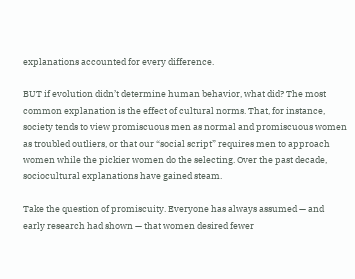explanations accounted for every difference.

BUT if evolution didn’t determine human behavior, what did? The most common explanation is the effect of cultural norms. That, for instance, society tends to view promiscuous men as normal and promiscuous women as troubled outliers, or that our “social script” requires men to approach women while the pickier women do the selecting. Over the past decade, sociocultural explanations have gained steam.

Take the question of promiscuity. Everyone has always assumed — and early research had shown — that women desired fewer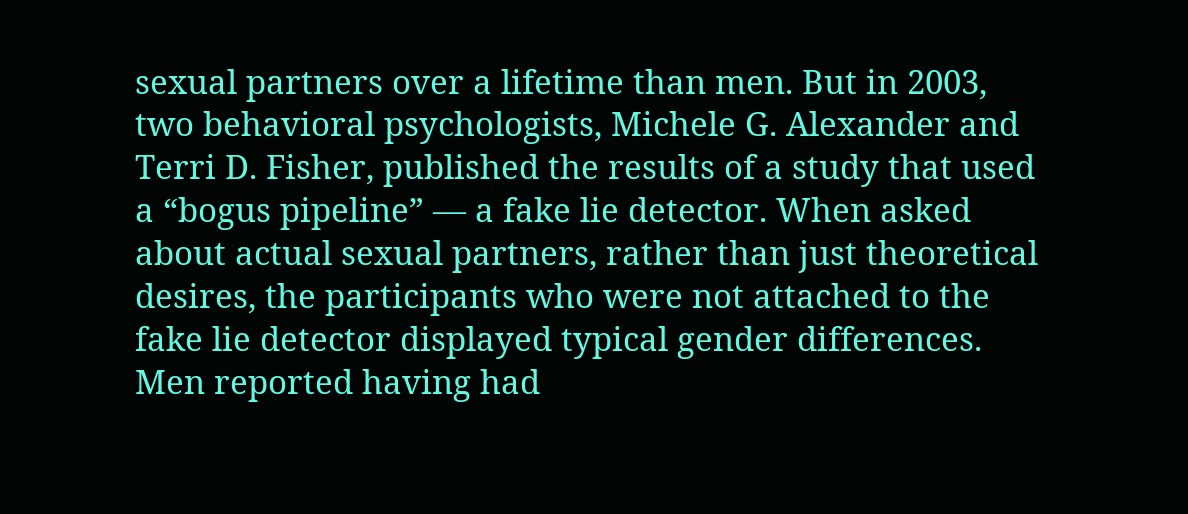sexual partners over a lifetime than men. But in 2003, two behavioral psychologists, Michele G. Alexander and Terri D. Fisher, published the results of a study that used a “bogus pipeline” — a fake lie detector. When asked about actual sexual partners, rather than just theoretical desires, the participants who were not attached to the fake lie detector displayed typical gender differences. Men reported having had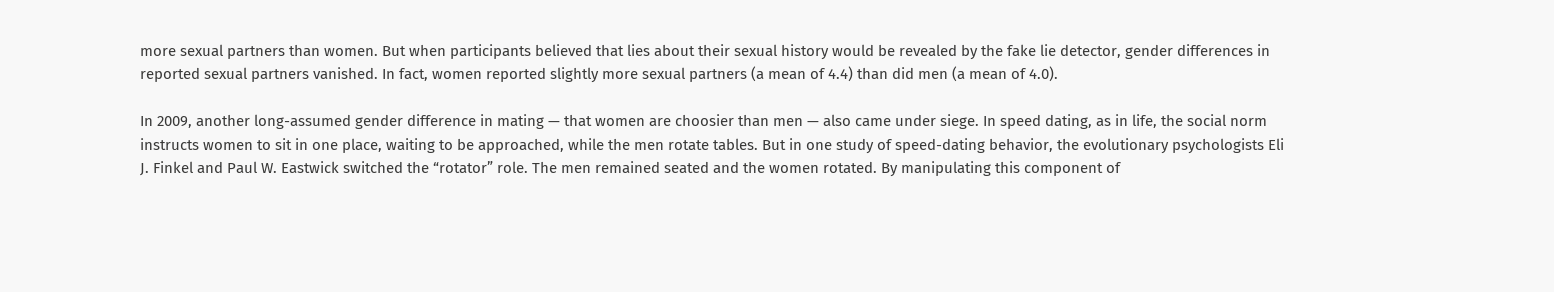more sexual partners than women. But when participants believed that lies about their sexual history would be revealed by the fake lie detector, gender differences in reported sexual partners vanished. In fact, women reported slightly more sexual partners (a mean of 4.4) than did men (a mean of 4.0).

In 2009, another long-assumed gender difference in mating — that women are choosier than men — also came under siege. In speed dating, as in life, the social norm instructs women to sit in one place, waiting to be approached, while the men rotate tables. But in one study of speed-dating behavior, the evolutionary psychologists Eli J. Finkel and Paul W. Eastwick switched the “rotator” role. The men remained seated and the women rotated. By manipulating this component of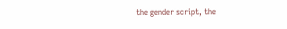the gender script, the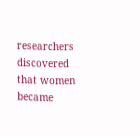researchers discovered that women became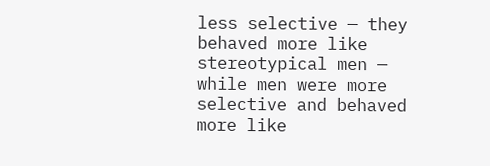less selective — they behaved more like stereotypical men — while men were more selective and behaved more like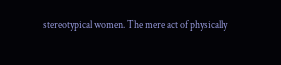stereotypical women. The mere act of physically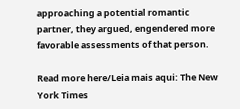approaching a potential romantic partner, they argued, engendered more favorable assessments of that person.

Read more here/Leia mais aqui: The New York Times